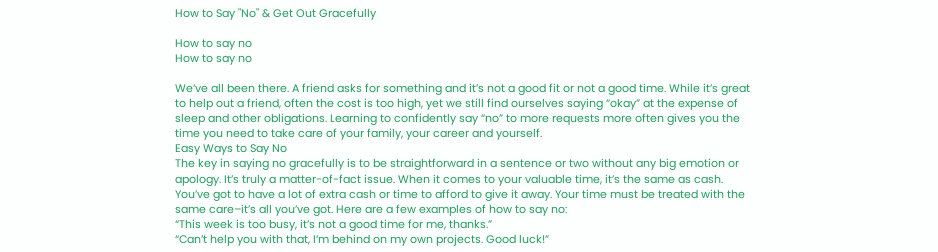How to Say "No" & Get Out Gracefully

How to say no
How to say no

We’ve all been there. A friend asks for something and it’s not a good fit or not a good time. While it’s great to help out a friend, often the cost is too high, yet we still find ourselves saying “okay” at the expense of sleep and other obligations. Learning to confidently say “no” to more requests more often gives you the time you need to take care of your family, your career and yourself.
Easy Ways to Say No
The key in saying no gracefully is to be straightforward in a sentence or two without any big emotion or apology. It’s truly a matter-of-fact issue. When it comes to your valuable time, it’s the same as cash. You’ve got to have a lot of extra cash or time to afford to give it away. Your time must be treated with the same care–it’s all you’ve got. Here are a few examples of how to say no:
“This week is too busy, it’s not a good time for me, thanks.”
“Can’t help you with that, I’m behind on my own projects. Good luck!”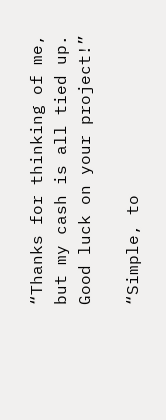“Thanks for thinking of me, but my cash is all tied up. Good luck on your project!”

“Simple, to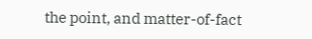the point, and matter-of-fact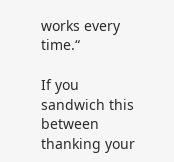works every time.“

If you sandwich this between thanking your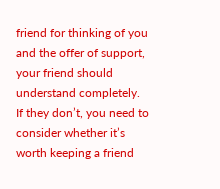friend for thinking of you and the offer of support, your friend should understand completely. If they don’t, you need to consider whether it’s worth keeping a friend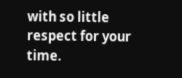with so little respect for your time.